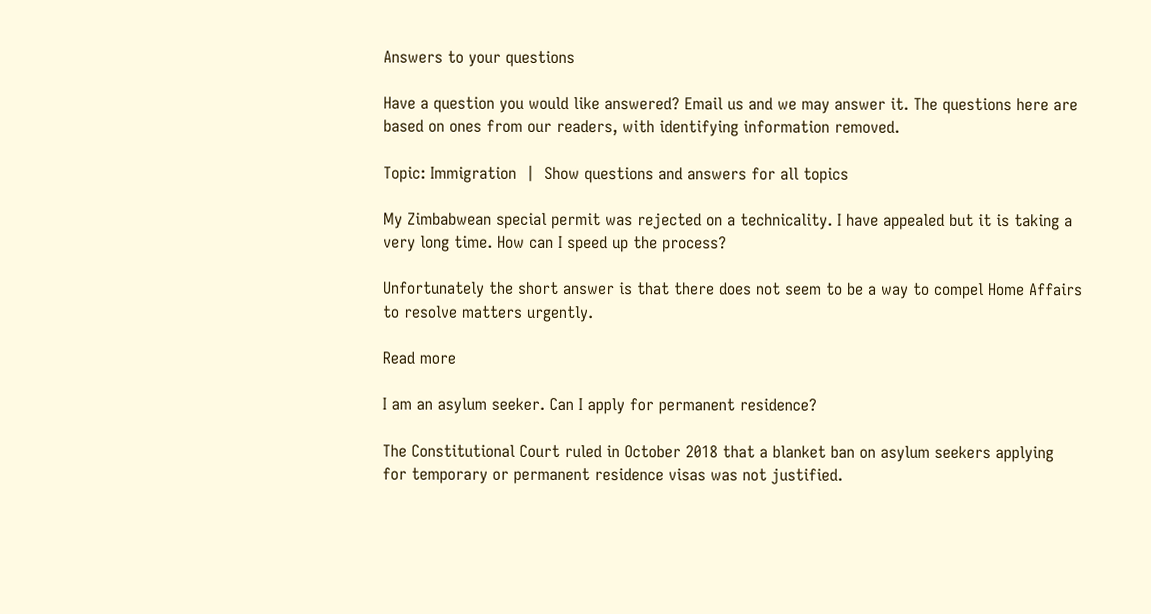Answers to your questions

Have a question you would like answered? Email us and we may answer it. The questions here are based on ones from our readers, with identifying information removed.

Topic: Immigration  |  Show questions and answers for all topics

My Zimbabwean special permit was rejected on a technicality. I have appealed but it is taking a very long time. How can I speed up the process?

Unfortunately the short answer is that there does not seem to be a way to compel Home Affairs to resolve matters urgently.

Read more

I am an asylum seeker. Can I apply for permanent residence?

The Constitutional Court ruled in October 2018 that a blanket ban on asylum seekers applying for temporary or permanent residence visas was not justified.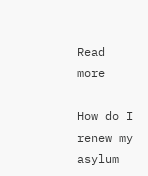Read more

How do I renew my asylum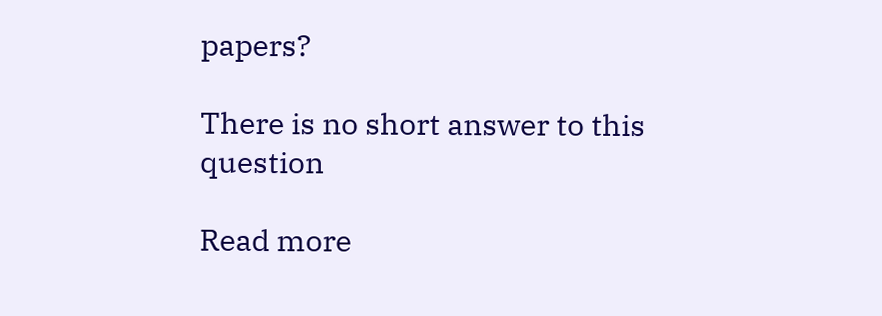papers?

There is no short answer to this question

Read more